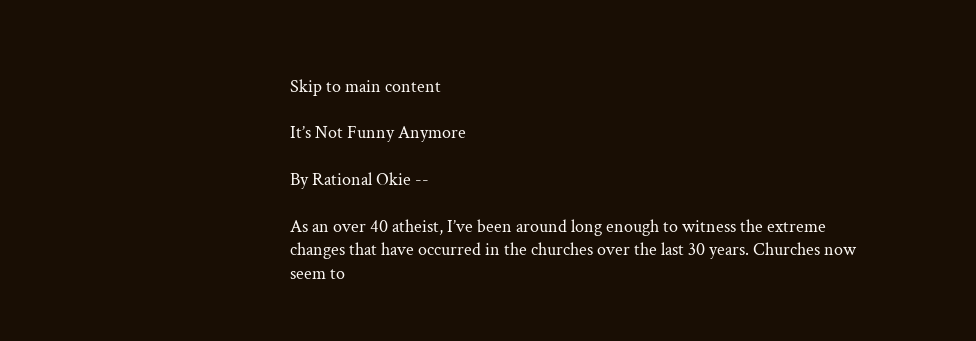Skip to main content

It’s Not Funny Anymore

By Rational Okie --

As an over 40 atheist, I’ve been around long enough to witness the extreme changes that have occurred in the churches over the last 30 years. Churches now seem to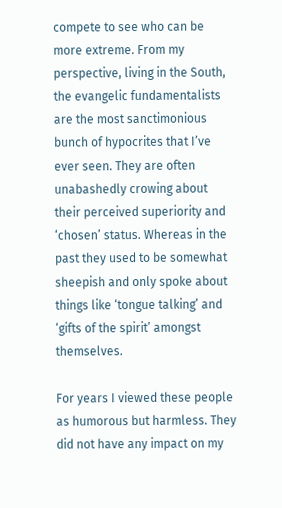compete to see who can be more extreme. From my perspective, living in the South, the evangelic fundamentalists are the most sanctimonious bunch of hypocrites that I’ve ever seen. They are often unabashedly crowing about their perceived superiority and ‘chosen’ status. Whereas in the past they used to be somewhat sheepish and only spoke about things like ‘tongue talking’ and ‘gifts of the spirit’ amongst themselves.

For years I viewed these people as humorous but harmless. They did not have any impact on my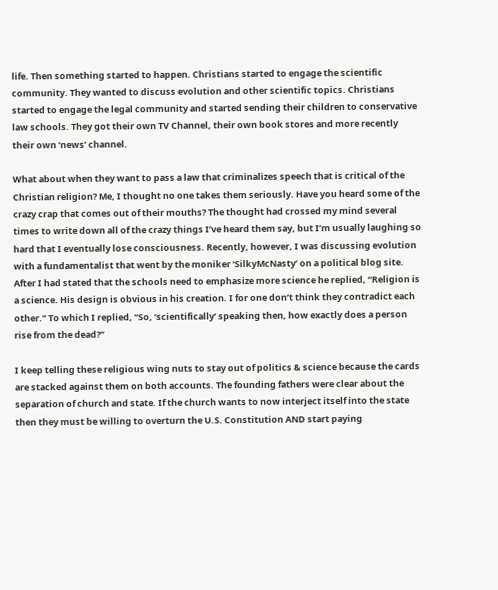life. Then something started to happen. Christians started to engage the scientific community. They wanted to discuss evolution and other scientific topics. Christians started to engage the legal community and started sending their children to conservative law schools. They got their own TV Channel, their own book stores and more recently their own ‘news’ channel.

What about when they want to pass a law that criminalizes speech that is critical of the Christian religion? Me, I thought no one takes them seriously. Have you heard some of the crazy crap that comes out of their mouths? The thought had crossed my mind several times to write down all of the crazy things I’ve heard them say, but I’m usually laughing so hard that I eventually lose consciousness. Recently, however, I was discussing evolution with a fundamentalist that went by the moniker ‘SilkyMcNasty’ on a political blog site. After I had stated that the schools need to emphasize more science he replied, “Religion is a science. His design is obvious in his creation. I for one don’t think they contradict each other.” To which I replied, “So, ‘scientifically’ speaking then, how exactly does a person rise from the dead?”

I keep telling these religious wing nuts to stay out of politics & science because the cards are stacked against them on both accounts. The founding fathers were clear about the separation of church and state. If the church wants to now interject itself into the state then they must be willing to overturn the U.S. Constitution AND start paying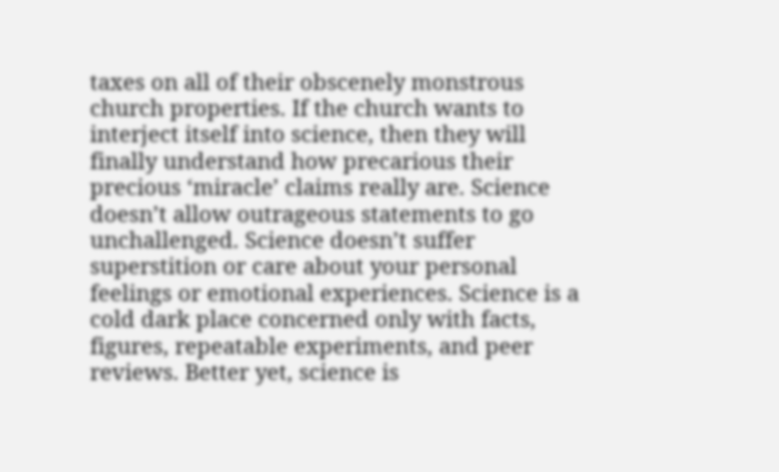taxes on all of their obscenely monstrous church properties. If the church wants to interject itself into science, then they will finally understand how precarious their precious ‘miracle’ claims really are. Science doesn’t allow outrageous statements to go unchallenged. Science doesn’t suffer superstition or care about your personal feelings or emotional experiences. Science is a cold dark place concerned only with facts, figures, repeatable experiments, and peer reviews. Better yet, science is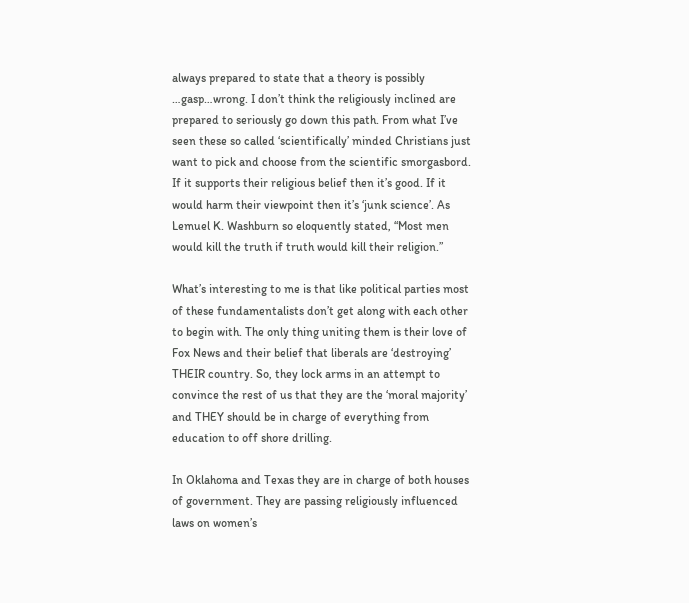always prepared to state that a theory is possibly …gasp…wrong. I don’t think the religiously inclined are prepared to seriously go down this path. From what I’ve seen these so called ‘scientifically’ minded Christians just want to pick and choose from the scientific smorgasbord. If it supports their religious belief then it’s good. If it would harm their viewpoint then it’s ‘junk science’. As Lemuel K. Washburn so eloquently stated, “Most men would kill the truth if truth would kill their religion.”

What’s interesting to me is that like political parties most of these fundamentalists don’t get along with each other to begin with. The only thing uniting them is their love of Fox News and their belief that liberals are ‘destroying’ THEIR country. So, they lock arms in an attempt to convince the rest of us that they are the ‘moral majority’ and THEY should be in charge of everything from education to off shore drilling.

In Oklahoma and Texas they are in charge of both houses of government. They are passing religiously influenced laws on women’s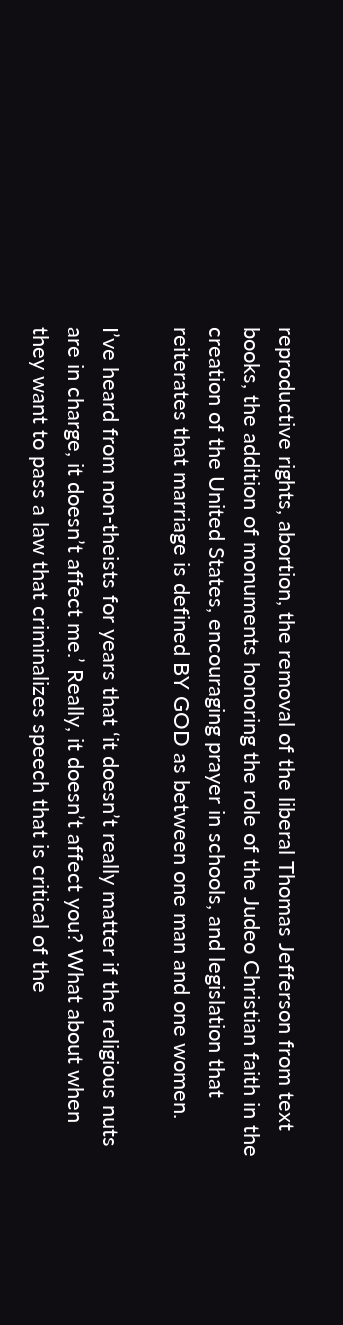reproductive rights, abortion, the removal of the liberal Thomas Jefferson from text books, the addition of monuments honoring the role of the Judeo Christian faith in the creation of the United States, encouraging prayer in schools, and legislation that reiterates that marriage is defined BY GOD as between one man and one women.

I’ve heard from non-theists for years that ‘it doesn’t really matter if the religious nuts are in charge, it doesn’t affect me.’ Really, it doesn’t affect you? What about when they want to pass a law that criminalizes speech that is critical of the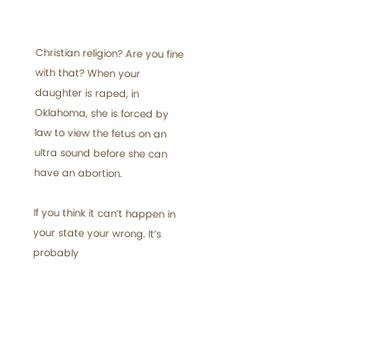Christian religion? Are you fine with that? When your daughter is raped, in Oklahoma, she is forced by law to view the fetus on an ultra sound before she can have an abortion.

If you think it can’t happen in your state your wrong. It’s probably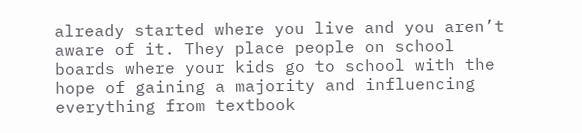already started where you live and you aren’t aware of it. They place people on school boards where your kids go to school with the hope of gaining a majority and influencing everything from textbook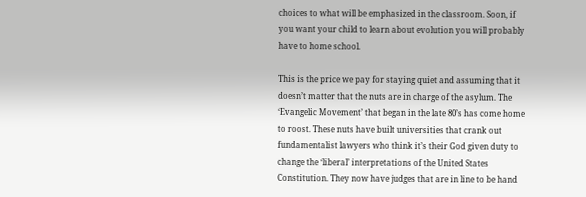choices to what will be emphasized in the classroom. Soon, if you want your child to learn about evolution you will probably have to home school.

This is the price we pay for staying quiet and assuming that it doesn’t matter that the nuts are in charge of the asylum. The ‘Evangelic Movement’ that began in the late 80’s has come home to roost. These nuts have built universities that crank out fundamentalist lawyers who think it’s their God given duty to change the ‘liberal’ interpretations of the United States Constitution. They now have judges that are in line to be hand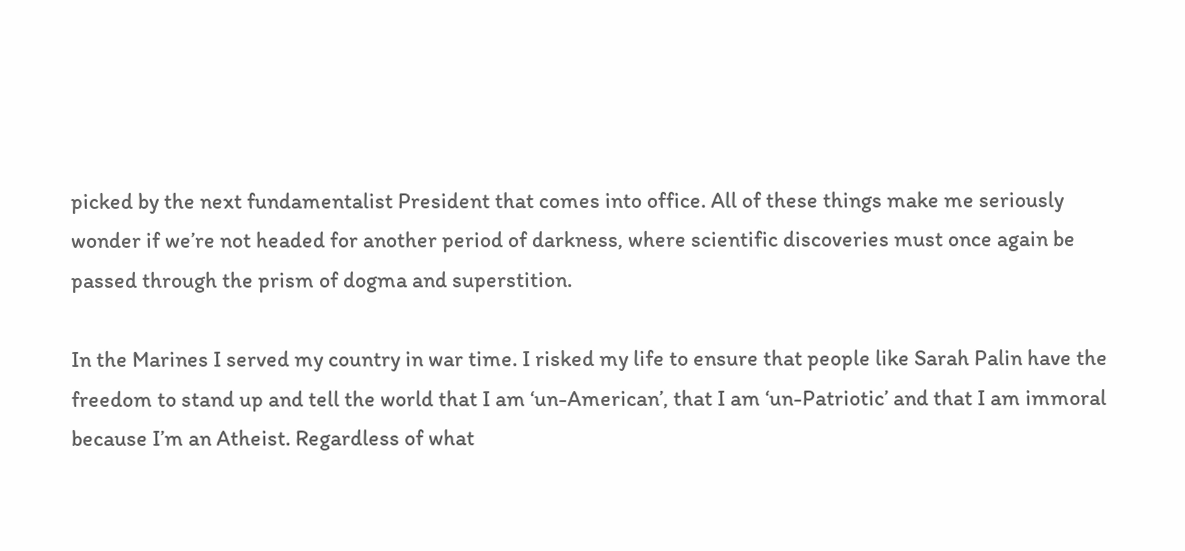picked by the next fundamentalist President that comes into office. All of these things make me seriously wonder if we’re not headed for another period of darkness, where scientific discoveries must once again be passed through the prism of dogma and superstition.

In the Marines I served my country in war time. I risked my life to ensure that people like Sarah Palin have the freedom to stand up and tell the world that I am ‘un-American’, that I am ‘un-Patriotic’ and that I am immoral because I’m an Atheist. Regardless of what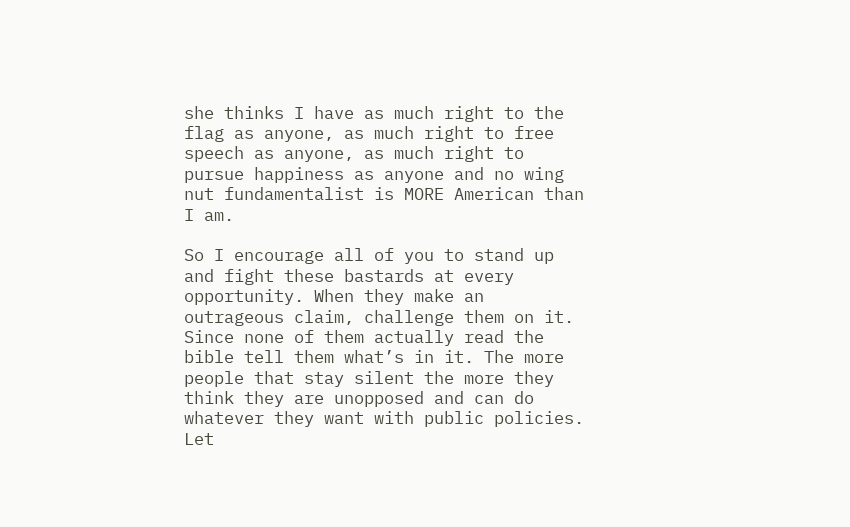she thinks I have as much right to the flag as anyone, as much right to free speech as anyone, as much right to pursue happiness as anyone and no wing nut fundamentalist is MORE American than I am.

So I encourage all of you to stand up and fight these bastards at every opportunity. When they make an outrageous claim, challenge them on it. Since none of them actually read the bible tell them what’s in it. The more people that stay silent the more they think they are unopposed and can do whatever they want with public policies. Let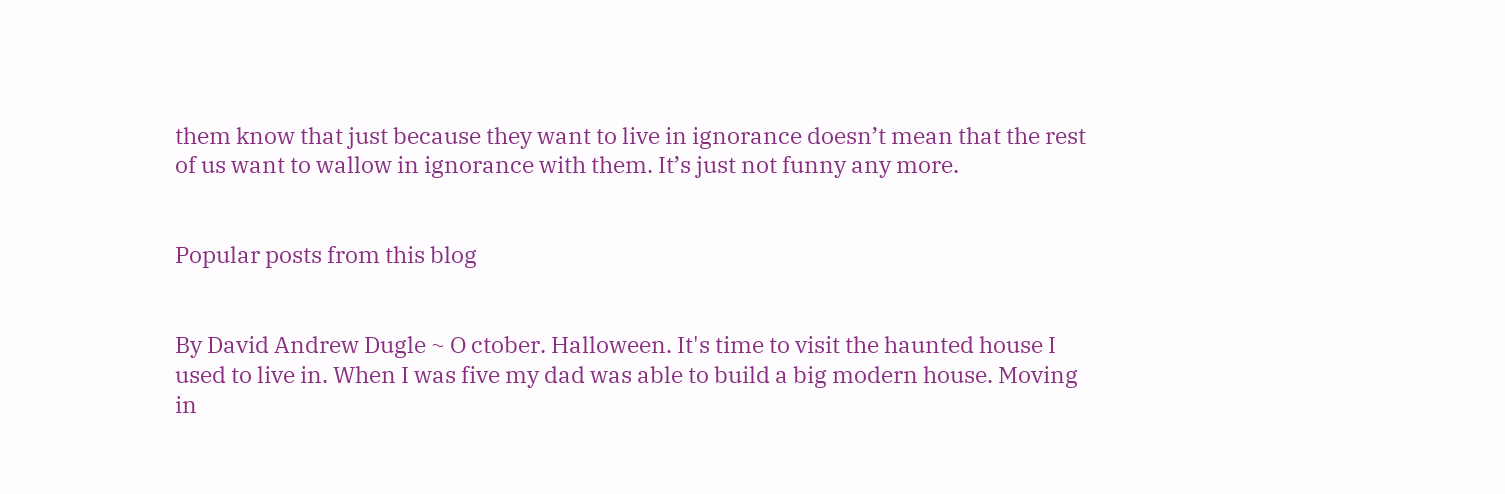them know that just because they want to live in ignorance doesn’t mean that the rest of us want to wallow in ignorance with them. It’s just not funny any more.


Popular posts from this blog


By David Andrew Dugle ~ O ctober. Halloween. It's time to visit the haunted house I used to live in. When I was five my dad was able to build a big modern house. Moving in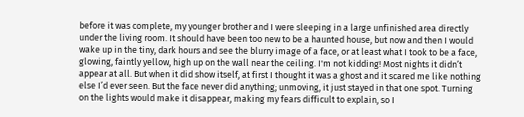before it was complete, my younger brother and I were sleeping in a large unfinished area directly under the living room. It should have been too new to be a haunted house, but now and then I would wake up in the tiny, dark hours and see the blurry image of a face, or at least what I took to be a face, glowing, faintly yellow, high up on the wall near the ceiling. I'm not kidding! Most nights it didn’t appear at all. But when it did show itself, at first I thought it was a ghost and it scared me like nothing else I’d ever seen. But the face never did anything; unmoving, it just stayed in that one spot. Turning on the lights would make it disappear, making my fears difficult to explain, so I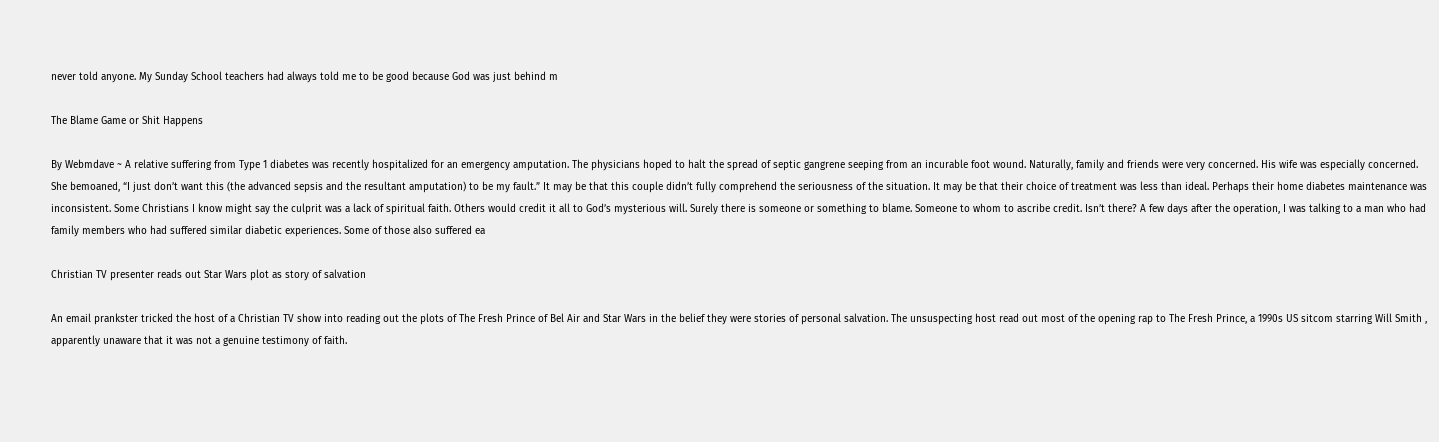never told anyone. My Sunday School teachers had always told me to be good because God was just behind m

The Blame Game or Shit Happens

By Webmdave ~ A relative suffering from Type 1 diabetes was recently hospitalized for an emergency amputation. The physicians hoped to halt the spread of septic gangrene seeping from an incurable foot wound. Naturally, family and friends were very concerned. His wife was especially concerned. She bemoaned, “I just don’t want this (the advanced sepsis and the resultant amputation) to be my fault.” It may be that this couple didn’t fully comprehend the seriousness of the situation. It may be that their choice of treatment was less than ideal. Perhaps their home diabetes maintenance was inconsistent. Some Christians I know might say the culprit was a lack of spiritual faith. Others would credit it all to God’s mysterious will. Surely there is someone or something to blame. Someone to whom to ascribe credit. Isn’t there? A few days after the operation, I was talking to a man who had family members who had suffered similar diabetic experiences. Some of those also suffered ea

Christian TV presenter reads out Star Wars plot as story of salvation

An email prankster tricked the host of a Christian TV show into reading out the plots of The Fresh Prince of Bel Air and Star Wars in the belief they were stories of personal salvation. The unsuspecting host read out most of the opening rap to The Fresh Prince, a 1990s US sitcom starring Will Smith , apparently unaware that it was not a genuine testimony of faith.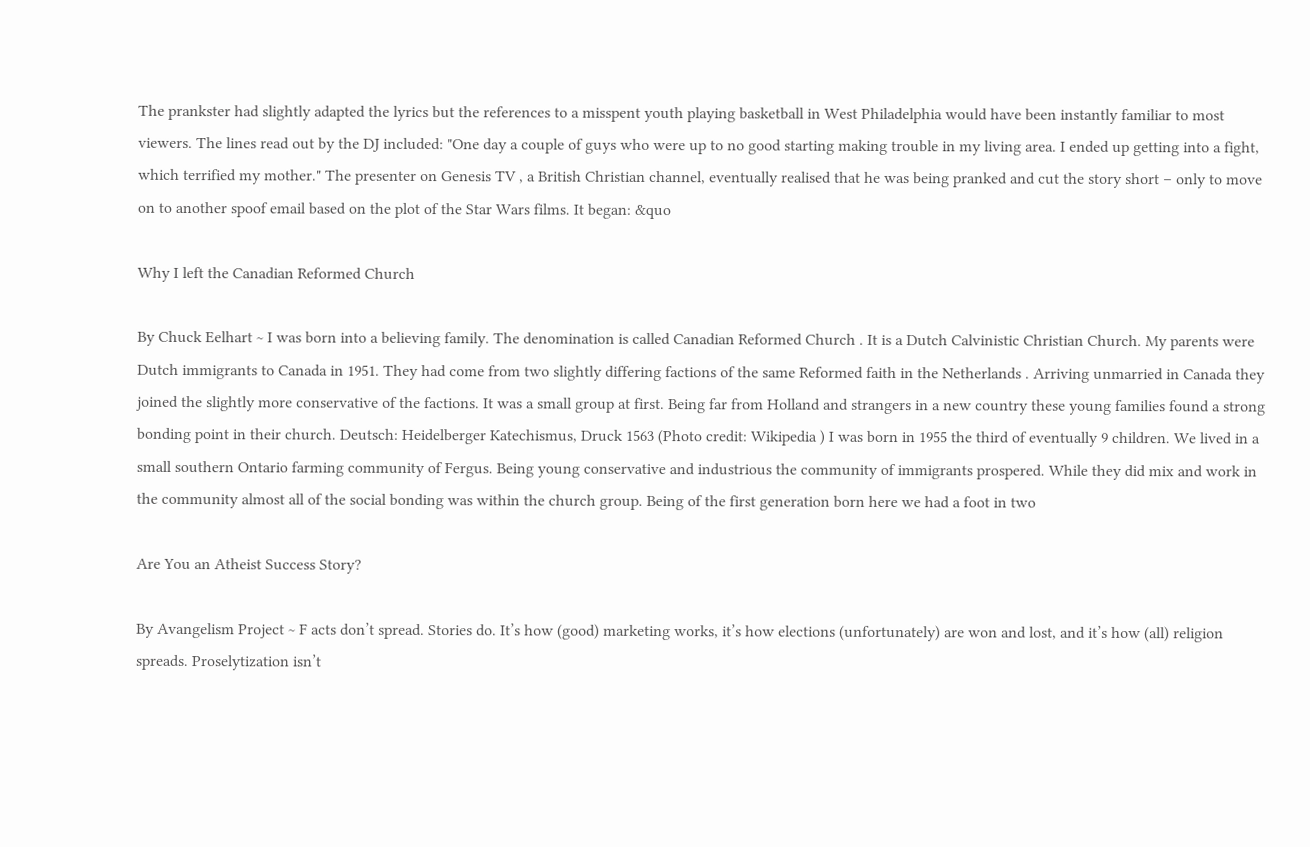The prankster had slightly adapted the lyrics but the references to a misspent youth playing basketball in West Philadelphia would have been instantly familiar to most viewers. The lines read out by the DJ included: "One day a couple of guys who were up to no good starting making trouble in my living area. I ended up getting into a fight, which terrified my mother." The presenter on Genesis TV , a British Christian channel, eventually realised that he was being pranked and cut the story short – only to move on to another spoof email based on the plot of the Star Wars films. It began: &quo

Why I left the Canadian Reformed Church

By Chuck Eelhart ~ I was born into a believing family. The denomination is called Canadian Reformed Church . It is a Dutch Calvinistic Christian Church. My parents were Dutch immigrants to Canada in 1951. They had come from two slightly differing factions of the same Reformed faith in the Netherlands . Arriving unmarried in Canada they joined the slightly more conservative of the factions. It was a small group at first. Being far from Holland and strangers in a new country these young families found a strong bonding point in their church. Deutsch: Heidelberger Katechismus, Druck 1563 (Photo credit: Wikipedia ) I was born in 1955 the third of eventually 9 children. We lived in a small southern Ontario farming community of Fergus. Being young conservative and industrious the community of immigrants prospered. While they did mix and work in the community almost all of the social bonding was within the church group. Being of the first generation born here we had a foot in two

Are You an Atheist Success Story?

By Avangelism Project ~ F acts don’t spread. Stories do. It’s how (good) marketing works, it’s how elections (unfortunately) are won and lost, and it’s how (all) religion spreads. Proselytization isn’t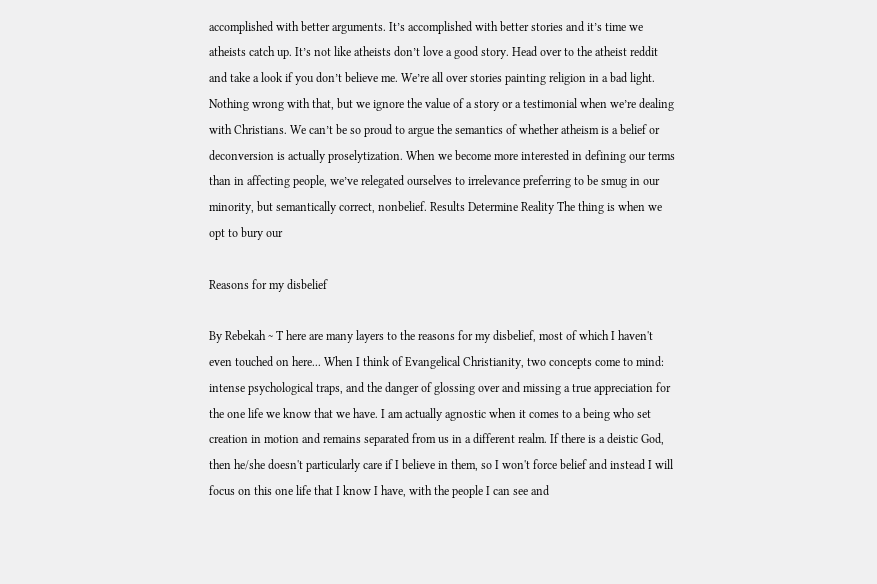accomplished with better arguments. It’s accomplished with better stories and it’s time we atheists catch up. It’s not like atheists don’t love a good story. Head over to the atheist reddit and take a look if you don’t believe me. We’re all over stories painting religion in a bad light. Nothing wrong with that, but we ignore the value of a story or a testimonial when we’re dealing with Christians. We can’t be so proud to argue the semantics of whether atheism is a belief or deconversion is actually proselytization. When we become more interested in defining our terms than in affecting people, we’ve relegated ourselves to irrelevance preferring to be smug in our minority, but semantically correct, nonbelief. Results Determine Reality The thing is when we opt to bury our

Reasons for my disbelief

By Rebekah ~ T here are many layers to the reasons for my disbelief, most of which I haven't even touched on here... When I think of Evangelical Christianity, two concepts come to mind: intense psychological traps, and the danger of glossing over and missing a true appreciation for the one life we know that we have. I am actually agnostic when it comes to a being who set creation in motion and remains separated from us in a different realm. If there is a deistic God, then he/she doesn't particularly care if I believe in them, so I won't force belief and instead I will focus on this one life that I know I have, with the people I can see and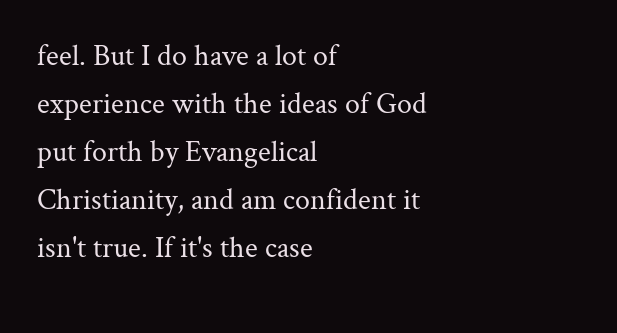feel. But I do have a lot of experience with the ideas of God put forth by Evangelical Christianity, and am confident it isn't true. If it's the case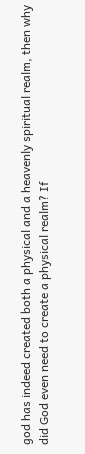god has indeed created both a physical and a heavenly spiritual realm, then why did God even need to create a physical realm? If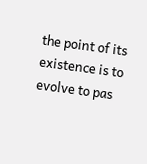the point of its existence is to evolve to pas